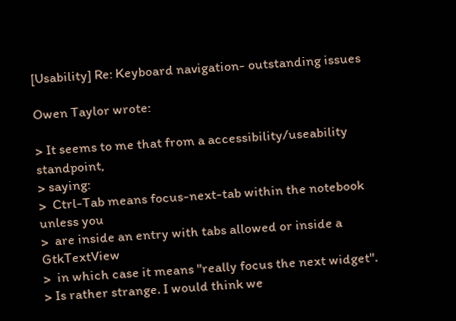[Usability] Re: Keyboard navigation- outstanding issues

Owen Taylor wrote:

> It seems to me that from a accessibility/useability standpoint,
> saying:
>  Ctrl-Tab means focus-next-tab within the notebook unless you
>  are inside an entry with tabs allowed or inside a GtkTextView
>  in which case it means "really focus the next widget".
> Is rather strange. I would think we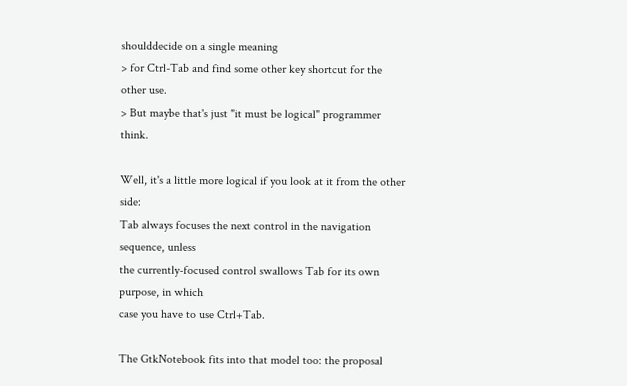shoulddecide on a single meaning
> for Ctrl-Tab and find some other key shortcut for the other use.
> But maybe that's just "it must be logical" programmer think.

Well, it's a little more logical if you look at it from the other side:
Tab always focuses the next control in the navigation sequence, unless
the currently-focused control swallows Tab for its own purpose, in which
case you have to use Ctrl+Tab.

The GtkNotebook fits into that model too: the proposal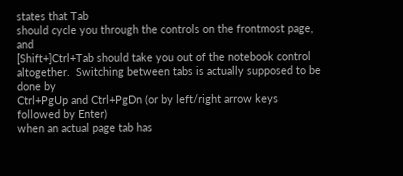states that Tab
should cycle you through the controls on the frontmost page, and
[Shift+]Ctrl+Tab should take you out of the notebook control
altogether.  Switching between tabs is actually supposed to be done by
Ctrl+PgUp and Ctrl+PgDn (or by left/right arrow keys followed by Enter)
when an actual page tab has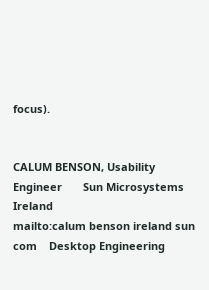focus).


CALUM BENSON, Usability Engineer       Sun Microsystems Ireland
mailto:calum benson ireland sun com    Desktop Engineering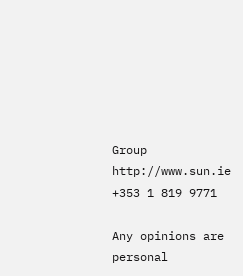Group
http://www.sun.ie                      +353 1 819 9771

Any opinions are personal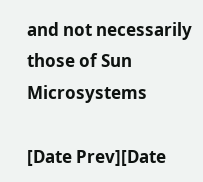and not necessarily those of Sun Microsystems

[Date Prev][Date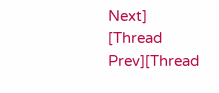Next]   [Thread Prev][Thread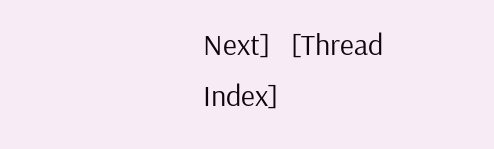Next]   [Thread Index]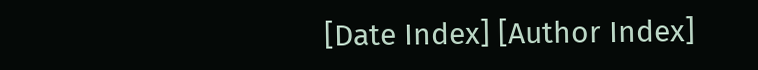[Date Index] [Author Index]